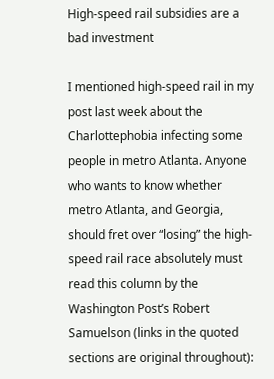High-speed rail subsidies are a bad investment

I mentioned high-speed rail in my post last week about the Charlottephobia infecting some people in metro Atlanta. Anyone who wants to know whether metro Atlanta, and Georgia, should fret over “losing” the high-speed rail race absolutely must read this column by the Washington Post’s Robert Samuelson (links in the quoted sections are original throughout):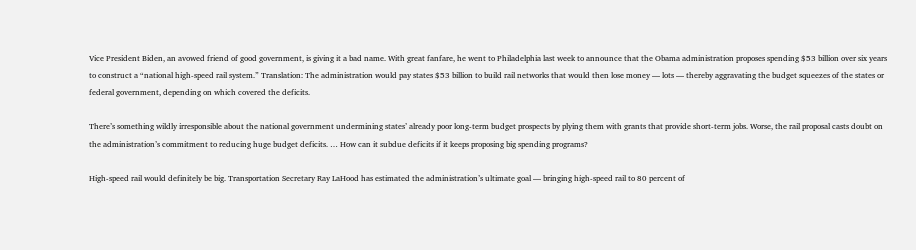Vice President Biden, an avowed friend of good government, is giving it a bad name. With great fanfare, he went to Philadelphia last week to announce that the Obama administration proposes spending $53 billion over six years to construct a “national high-speed rail system.” Translation: The administration would pay states $53 billion to build rail networks that would then lose money — lots — thereby aggravating the budget squeezes of the states or federal government, depending on which covered the deficits.

There’s something wildly irresponsible about the national government undermining states’ already poor long-term budget prospects by plying them with grants that provide short-term jobs. Worse, the rail proposal casts doubt on the administration’s commitment to reducing huge budget deficits. … How can it subdue deficits if it keeps proposing big spending programs?

High-speed rail would definitely be big. Transportation Secretary Ray LaHood has estimated the administration’s ultimate goal — bringing high-speed rail to 80 percent of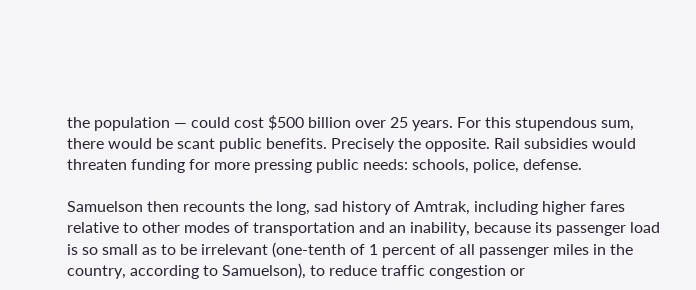the population — could cost $500 billion over 25 years. For this stupendous sum, there would be scant public benefits. Precisely the opposite. Rail subsidies would threaten funding for more pressing public needs: schools, police, defense.

Samuelson then recounts the long, sad history of Amtrak, including higher fares relative to other modes of transportation and an inability, because its passenger load is so small as to be irrelevant (one-tenth of 1 percent of all passenger miles in the country, according to Samuelson), to reduce traffic congestion or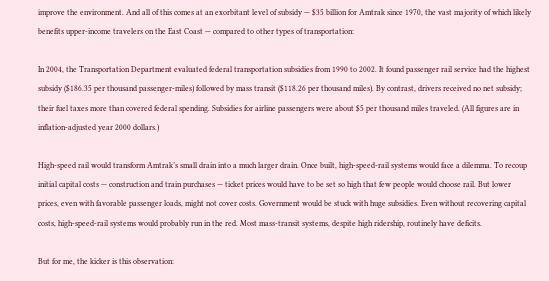improve the environment. And all of this comes at an exorbitant level of subsidy — $35 billion for Amtrak since 1970, the vast majority of which likely benefits upper-income travelers on the East Coast — compared to other types of transportation:

In 2004, the Transportation Department evaluated federal transportation subsidies from 1990 to 2002. It found passenger rail service had the highest subsidy ($186.35 per thousand passenger-miles) followed by mass transit ($118.26 per thousand miles). By contrast, drivers received no net subsidy; their fuel taxes more than covered federal spending. Subsidies for airline passengers were about $5 per thousand miles traveled. (All figures are in inflation-adjusted year 2000 dollars.)

High-speed rail would transform Amtrak’s small drain into a much larger drain. Once built, high-speed-rail systems would face a dilemma. To recoup initial capital costs — construction and train purchases — ticket prices would have to be set so high that few people would choose rail. But lower prices, even with favorable passenger loads, might not cover costs. Government would be stuck with huge subsidies. Even without recovering capital costs, high-speed-rail systems would probably run in the red. Most mass-transit systems, despite high ridership, routinely have deficits.

But for me, the kicker is this observation: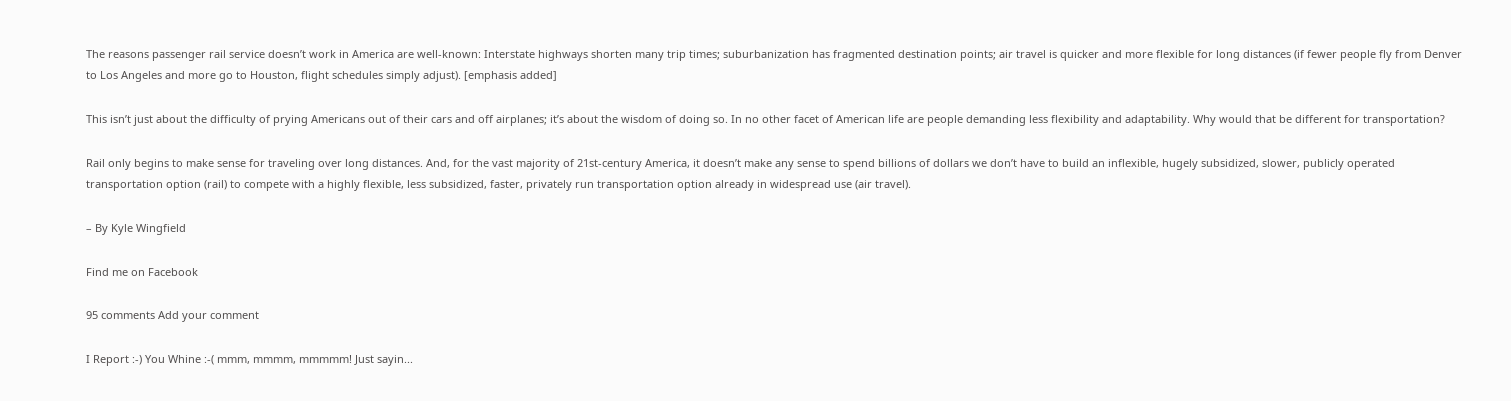The reasons passenger rail service doesn’t work in America are well-known: Interstate highways shorten many trip times; suburbanization has fragmented destination points; air travel is quicker and more flexible for long distances (if fewer people fly from Denver to Los Angeles and more go to Houston, flight schedules simply adjust). [emphasis added]

This isn’t just about the difficulty of prying Americans out of their cars and off airplanes; it’s about the wisdom of doing so. In no other facet of American life are people demanding less flexibility and adaptability. Why would that be different for transportation?

Rail only begins to make sense for traveling over long distances. And, for the vast majority of 21st-century America, it doesn’t make any sense to spend billions of dollars we don’t have to build an inflexible, hugely subsidized, slower, publicly operated transportation option (rail) to compete with a highly flexible, less subsidized, faster, privately run transportation option already in widespread use (air travel).

– By Kyle Wingfield

Find me on Facebook

95 comments Add your comment

I Report :-) You Whine :-( mmm, mmmm, mmmmm! Just sayin...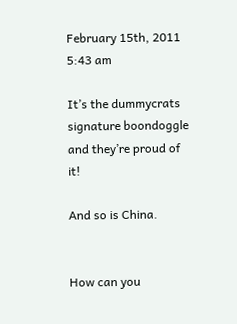February 15th, 2011
5:43 am

It’s the dummycrats signature boondoggle and they’re proud of it!

And so is China.


How can you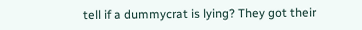tell if a dummycrat is lying? They got their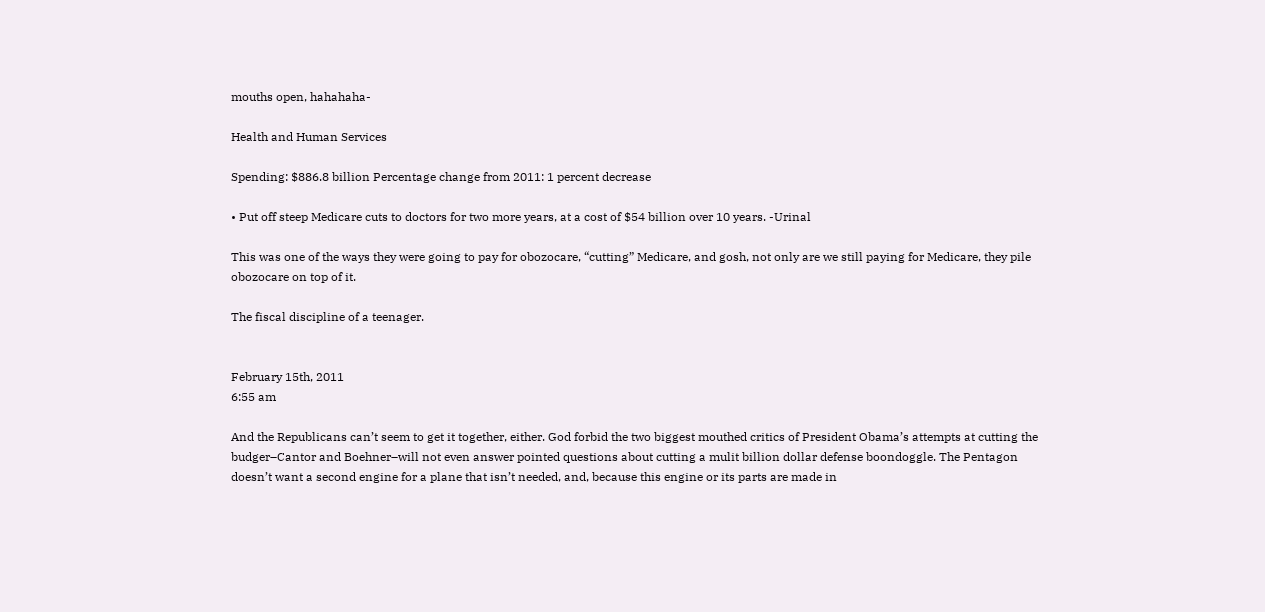mouths open, hahahaha-

Health and Human Services

Spending: $886.8 billion Percentage change from 2011: 1 percent decrease

• Put off steep Medicare cuts to doctors for two more years, at a cost of $54 billion over 10 years. -Urinal

This was one of the ways they were going to pay for obozocare, “cutting” Medicare, and gosh, not only are we still paying for Medicare, they pile obozocare on top of it.

The fiscal discipline of a teenager.


February 15th, 2011
6:55 am

And the Republicans can’t seem to get it together, either. God forbid the two biggest mouthed critics of President Obama’s attempts at cutting the budger–Cantor and Boehner–will not even answer pointed questions about cutting a mulit billion dollar defense boondoggle. The Pentagon doesn’t want a second engine for a plane that isn’t needed, and, because this engine or its parts are made in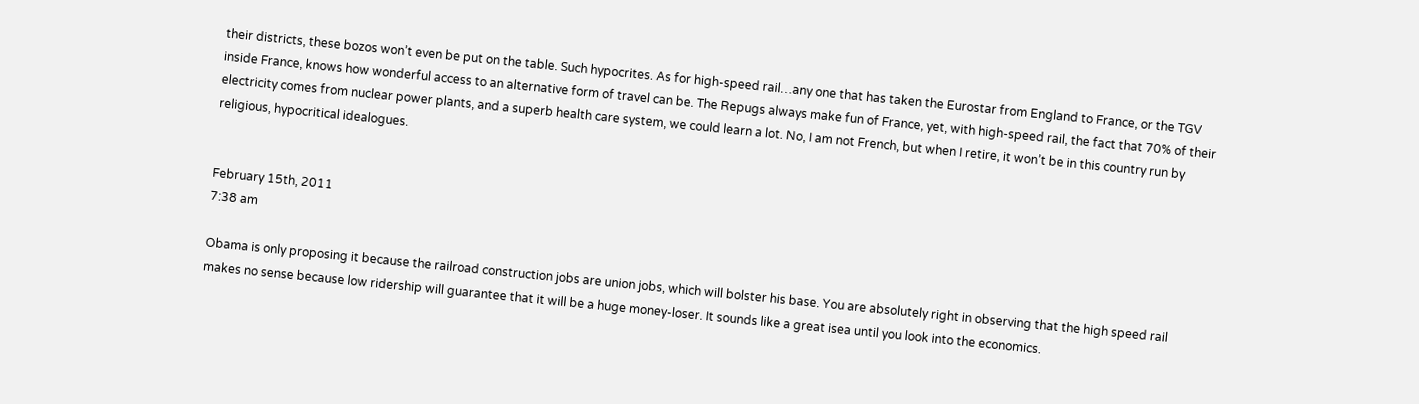their districts, these bozos won’t even be put on the table. Such hypocrites. As for high-speed rail…any one that has taken the Eurostar from England to France, or the TGV inside France, knows how wonderful access to an alternative form of travel can be. The Repugs always make fun of France, yet, with high-speed rail, the fact that 70% of their electricity comes from nuclear power plants, and a superb health care system, we could learn a lot. No, I am not French, but when I retire, it won’t be in this country run by religious, hypocritical idealogues.


February 15th, 2011
7:38 am

Obama is only proposing it because the railroad construction jobs are union jobs, which will bolster his base. You are absolutely right in observing that the high speed rail makes no sense because low ridership will guarantee that it will be a huge money-loser. It sounds like a great isea until you look into the economics.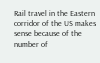Rail travel in the Eastern corridor of the US makes sense because of the number of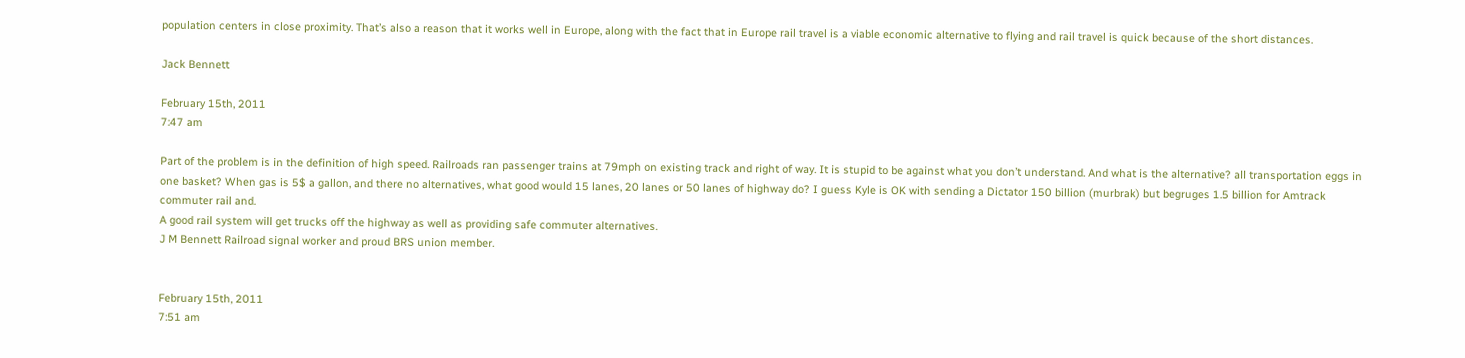population centers in close proximity. That’s also a reason that it works well in Europe, along with the fact that in Europe rail travel is a viable economic alternative to flying and rail travel is quick because of the short distances.

Jack Bennett

February 15th, 2011
7:47 am

Part of the problem is in the definition of high speed. Railroads ran passenger trains at 79mph on existing track and right of way. It is stupid to be against what you don’t understand. And what is the alternative? all transportation eggs in one basket? When gas is 5$ a gallon, and there no alternatives, what good would 15 lanes, 20 lanes or 50 lanes of highway do? I guess Kyle is OK with sending a Dictator 150 billion (murbrak) but begruges 1.5 billion for Amtrack commuter rail and.
A good rail system will get trucks off the highway as well as providing safe commuter alternatives.
J M Bennett Railroad signal worker and proud BRS union member.


February 15th, 2011
7:51 am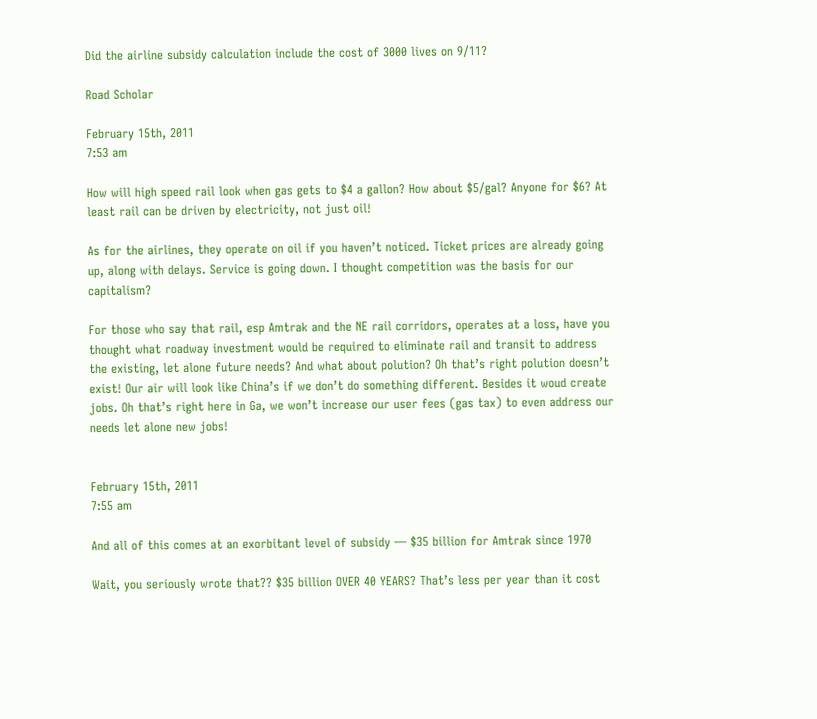Did the airline subsidy calculation include the cost of 3000 lives on 9/11?

Road Scholar

February 15th, 2011
7:53 am

How will high speed rail look when gas gets to $4 a gallon? How about $5/gal? Anyone for $6? At least rail can be driven by electricity, not just oil!

As for the airlines, they operate on oil if you haven’t noticed. Ticket prices are already going up, along with delays. Service is going down. I thought competition was the basis for our capitalism?

For those who say that rail, esp Amtrak and the NE rail corridors, operates at a loss, have you thought what roadway investment would be required to eliminate rail and transit to address the existing, let alone future needs? And what about polution? Oh that’s right polution doesn’t exist! Our air will look like China’s if we don’t do something different. Besides it woud create jobs. Oh that’s right here in Ga, we won’t increase our user fees (gas tax) to even address our needs let alone new jobs!


February 15th, 2011
7:55 am

And all of this comes at an exorbitant level of subsidy — $35 billion for Amtrak since 1970

Wait, you seriously wrote that?? $35 billion OVER 40 YEARS? That’s less per year than it cost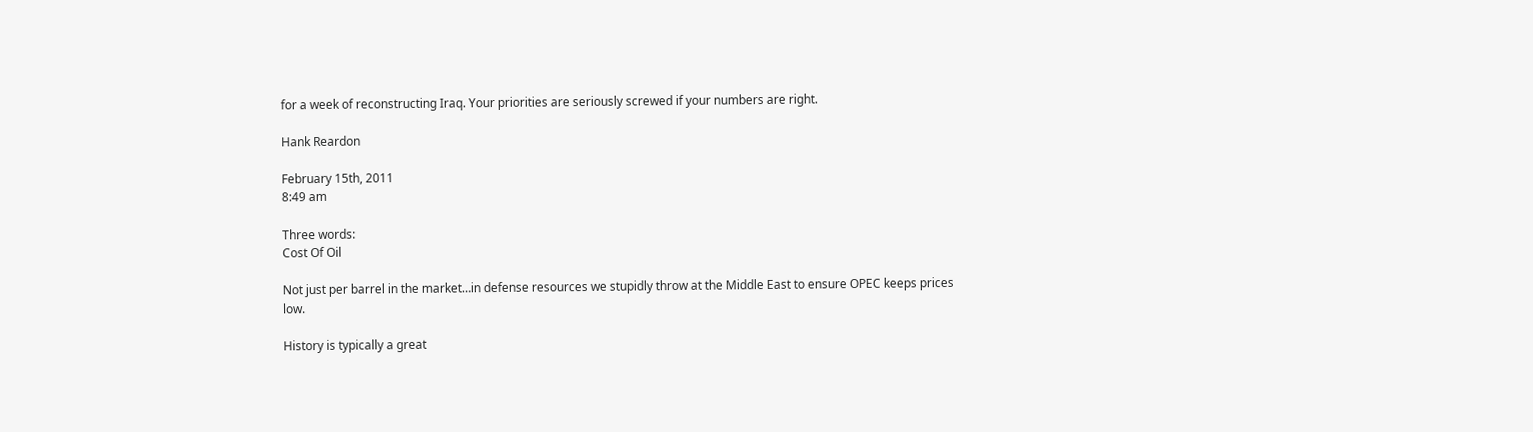for a week of reconstructing Iraq. Your priorities are seriously screwed if your numbers are right.

Hank Reardon

February 15th, 2011
8:49 am

Three words:
Cost Of Oil

Not just per barrel in the market…in defense resources we stupidly throw at the Middle East to ensure OPEC keeps prices low.

History is typically a great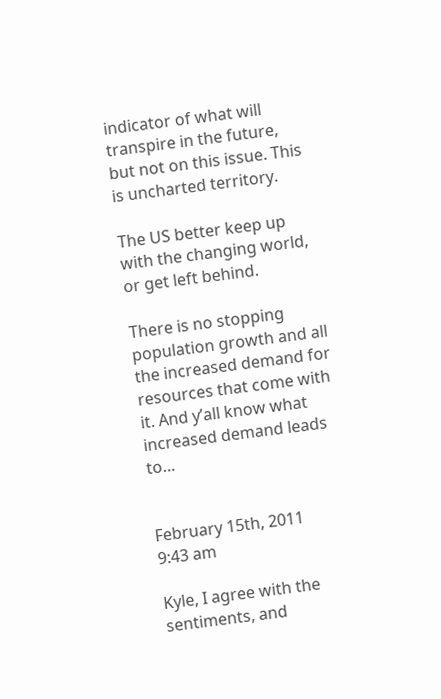indicator of what will transpire in the future, but not on this issue. This is uncharted territory.

The US better keep up with the changing world, or get left behind.

There is no stopping population growth and all the increased demand for resources that come with it. And y’all know what increased demand leads to…


February 15th, 2011
9:43 am

Kyle, I agree with the sentiments, and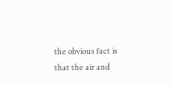the obvious fact is that the air and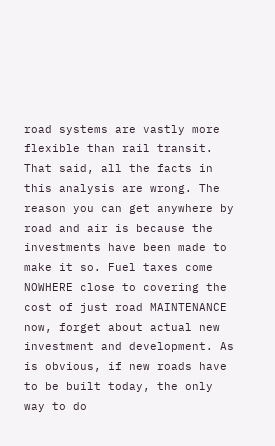road systems are vastly more flexible than rail transit. That said, all the facts in this analysis are wrong. The reason you can get anywhere by road and air is because the investments have been made to make it so. Fuel taxes come NOWHERE close to covering the cost of just road MAINTENANCE now, forget about actual new investment and development. As is obvious, if new roads have to be built today, the only way to do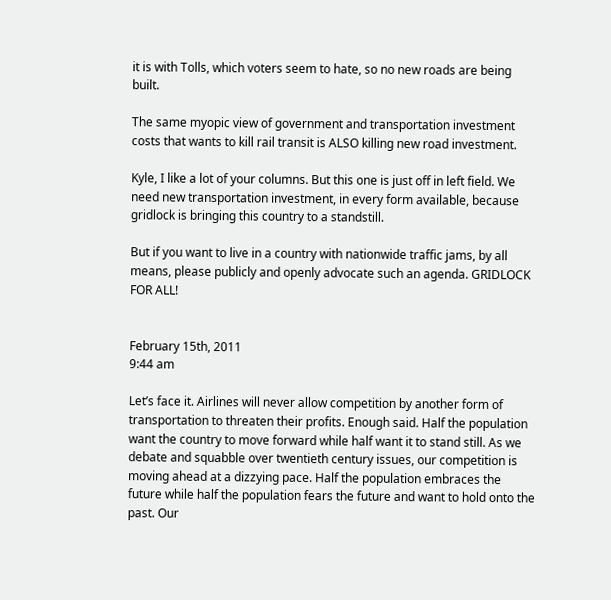it is with Tolls, which voters seem to hate, so no new roads are being built.

The same myopic view of government and transportation investment costs that wants to kill rail transit is ALSO killing new road investment.

Kyle, I like a lot of your columns. But this one is just off in left field. We need new transportation investment, in every form available, because gridlock is bringing this country to a standstill.

But if you want to live in a country with nationwide traffic jams, by all means, please publicly and openly advocate such an agenda. GRIDLOCK FOR ALL!


February 15th, 2011
9:44 am

Let’s face it. Airlines will never allow competition by another form of transportation to threaten their profits. Enough said. Half the population want the country to move forward while half want it to stand still. As we debate and squabble over twentieth century issues, our competition is moving ahead at a dizzying pace. Half the population embraces the future while half the population fears the future and want to hold onto the past. Our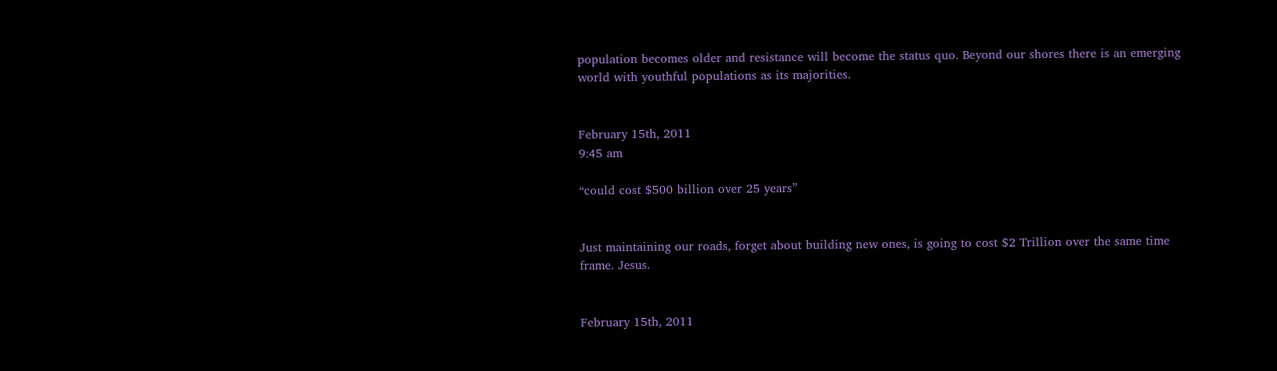population becomes older and resistance will become the status quo. Beyond our shores there is an emerging world with youthful populations as its majorities.


February 15th, 2011
9:45 am

“could cost $500 billion over 25 years”


Just maintaining our roads, forget about building new ones, is going to cost $2 Trillion over the same time frame. Jesus.


February 15th, 2011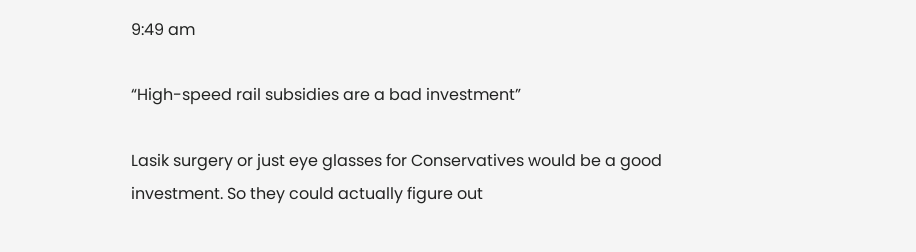9:49 am

“High-speed rail subsidies are a bad investment”

Lasik surgery or just eye glasses for Conservatives would be a good investment. So they could actually figure out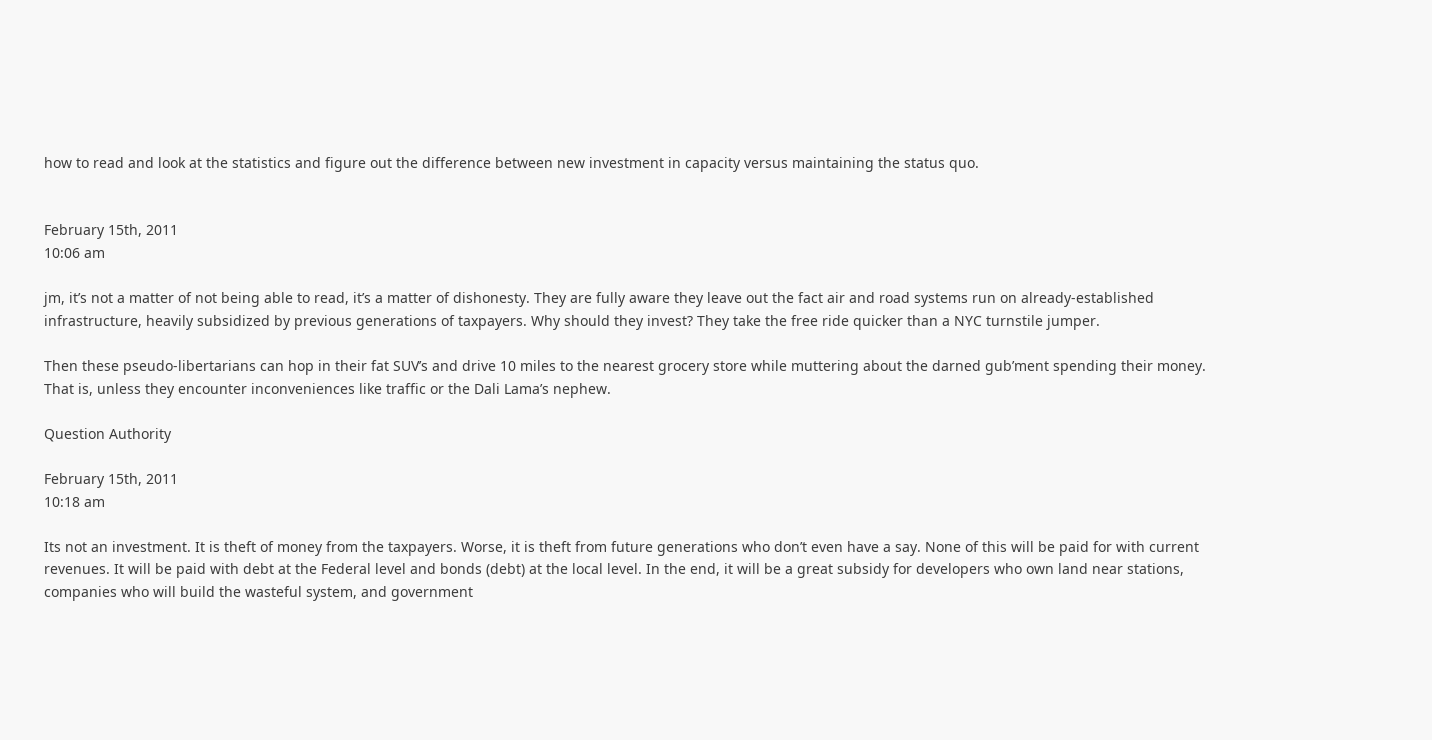how to read and look at the statistics and figure out the difference between new investment in capacity versus maintaining the status quo.


February 15th, 2011
10:06 am

jm, it’s not a matter of not being able to read, it’s a matter of dishonesty. They are fully aware they leave out the fact air and road systems run on already-established infrastructure, heavily subsidized by previous generations of taxpayers. Why should they invest? They take the free ride quicker than a NYC turnstile jumper.

Then these pseudo-libertarians can hop in their fat SUV’s and drive 10 miles to the nearest grocery store while muttering about the darned gub’ment spending their money. That is, unless they encounter inconveniences like traffic or the Dali Lama’s nephew.

Question Authority

February 15th, 2011
10:18 am

Its not an investment. It is theft of money from the taxpayers. Worse, it is theft from future generations who don’t even have a say. None of this will be paid for with current revenues. It will be paid with debt at the Federal level and bonds (debt) at the local level. In the end, it will be a great subsidy for developers who own land near stations, companies who will build the wasteful system, and government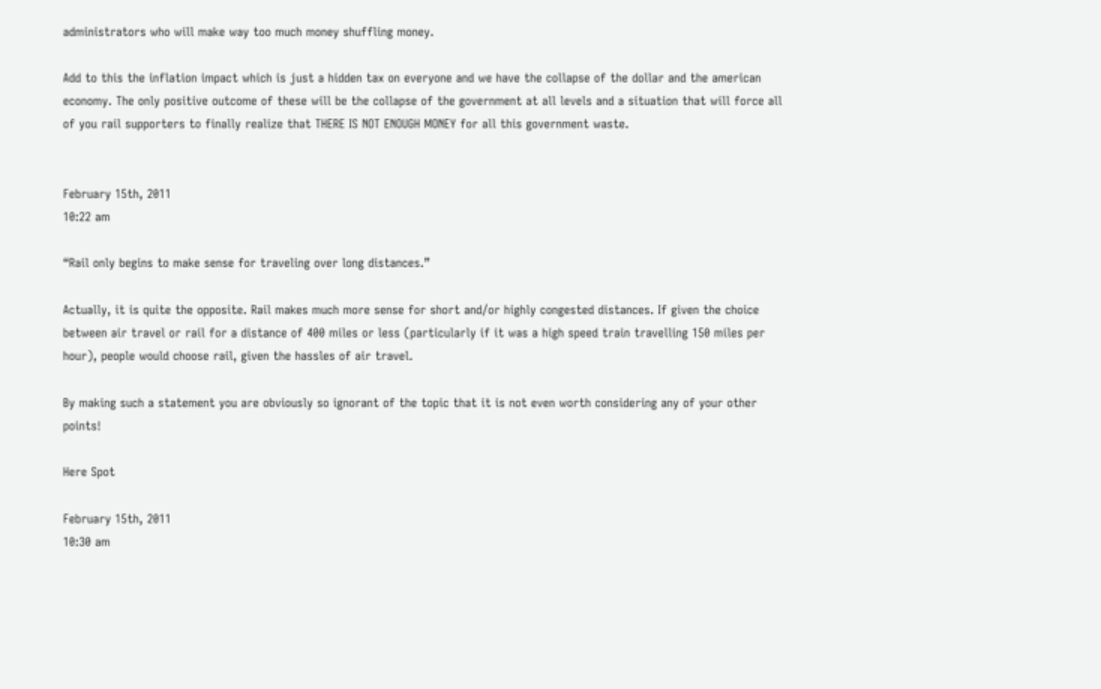administrators who will make way too much money shuffling money.

Add to this the inflation impact which is just a hidden tax on everyone and we have the collapse of the dollar and the american economy. The only positive outcome of these will be the collapse of the government at all levels and a situation that will force all of you rail supporters to finally realize that THERE IS NOT ENOUGH MONEY for all this government waste.


February 15th, 2011
10:22 am

“Rail only begins to make sense for traveling over long distances.”

Actually, it is quite the opposite. Rail makes much more sense for short and/or highly congested distances. If given the choice between air travel or rail for a distance of 400 miles or less (particularly if it was a high speed train travelling 150 miles per hour), people would choose rail, given the hassles of air travel.

By making such a statement you are obviously so ignorant of the topic that it is not even worth considering any of your other points!

Here Spot

February 15th, 2011
10:30 am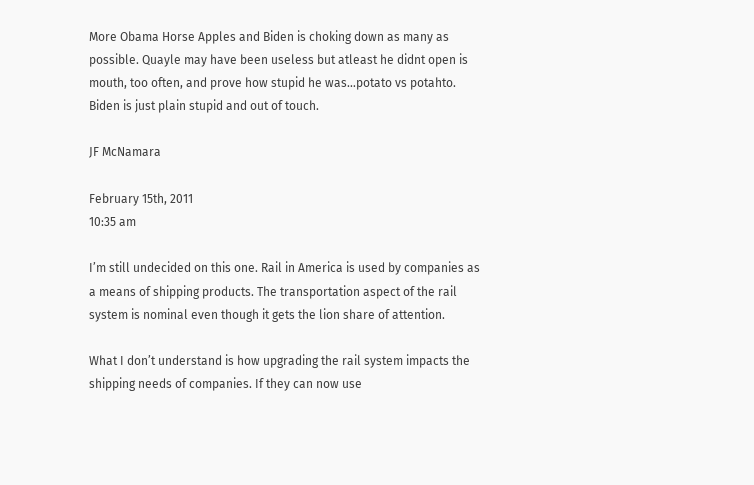More Obama Horse Apples and Biden is choking down as many as possible. Quayle may have been useless but atleast he didnt open is mouth, too often, and prove how stupid he was…potato vs potahto. Biden is just plain stupid and out of touch.

JF McNamara

February 15th, 2011
10:35 am

I’m still undecided on this one. Rail in America is used by companies as a means of shipping products. The transportation aspect of the rail system is nominal even though it gets the lion share of attention.

What I don’t understand is how upgrading the rail system impacts the shipping needs of companies. If they can now use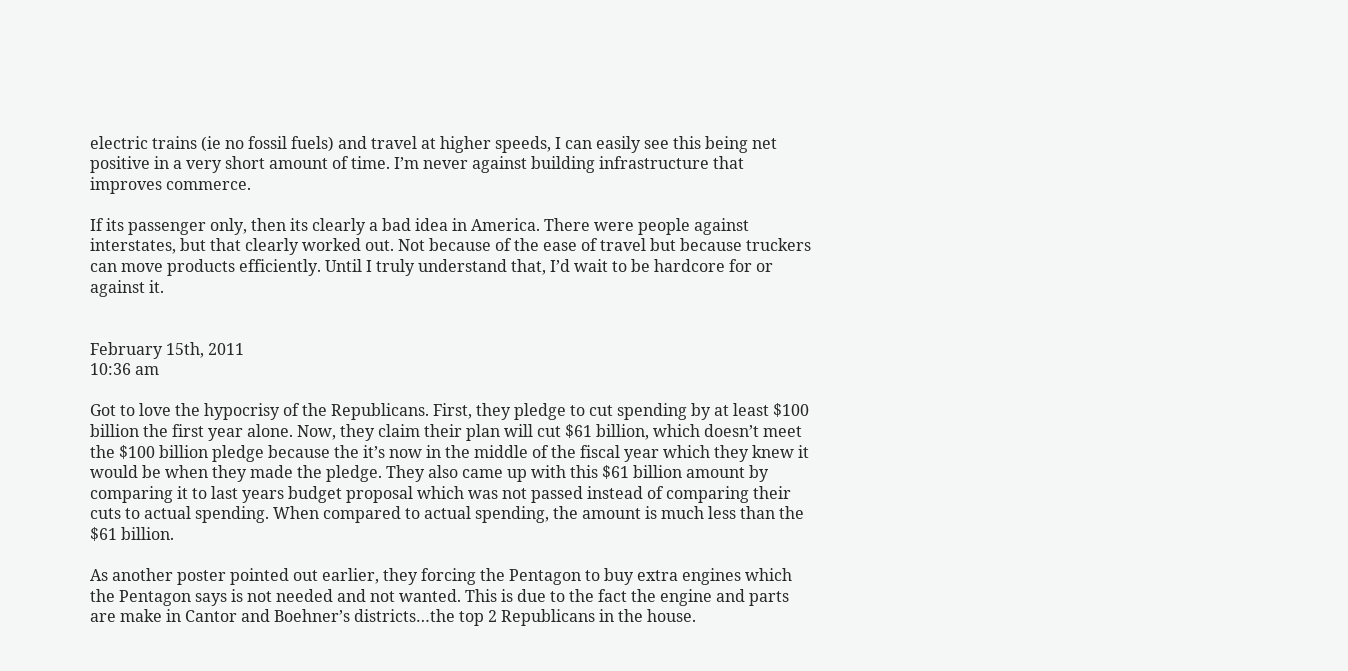electric trains (ie no fossil fuels) and travel at higher speeds, I can easily see this being net positive in a very short amount of time. I’m never against building infrastructure that improves commerce.

If its passenger only, then its clearly a bad idea in America. There were people against interstates, but that clearly worked out. Not because of the ease of travel but because truckers can move products efficiently. Until I truly understand that, I’d wait to be hardcore for or against it.


February 15th, 2011
10:36 am

Got to love the hypocrisy of the Republicans. First, they pledge to cut spending by at least $100 billion the first year alone. Now, they claim their plan will cut $61 billion, which doesn’t meet the $100 billion pledge because the it’s now in the middle of the fiscal year which they knew it would be when they made the pledge. They also came up with this $61 billion amount by comparing it to last years budget proposal which was not passed instead of comparing their cuts to actual spending. When compared to actual spending, the amount is much less than the $61 billion.

As another poster pointed out earlier, they forcing the Pentagon to buy extra engines which the Pentagon says is not needed and not wanted. This is due to the fact the engine and parts are make in Cantor and Boehner’s districts…the top 2 Republicans in the house.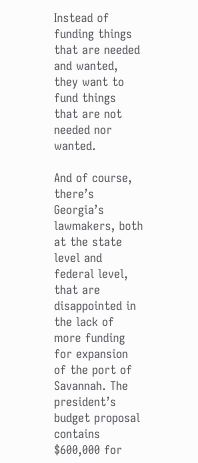Instead of funding things that are needed and wanted, they want to fund things that are not needed nor wanted.

And of course, there’s Georgia’s lawmakers, both at the state level and federal level, that are disappointed in the lack of more funding for expansion of the port of Savannah. The president’s budget proposal contains $600,000 for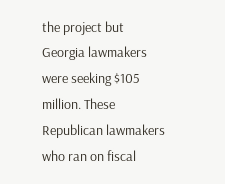the project but Georgia lawmakers were seeking $105 million. These Republican lawmakers who ran on fiscal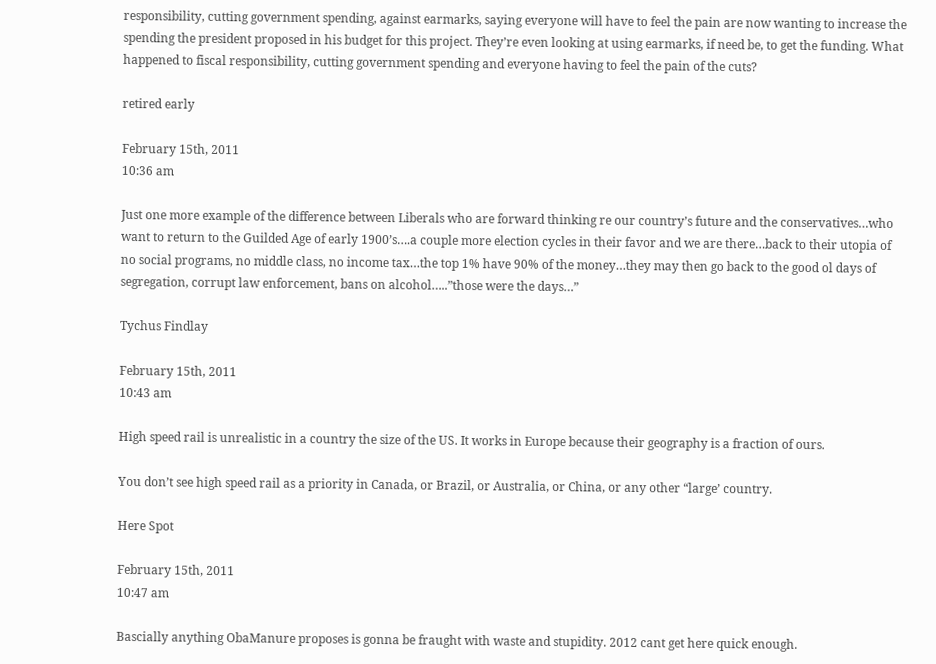responsibility, cutting government spending, against earmarks, saying everyone will have to feel the pain are now wanting to increase the spending the president proposed in his budget for this project. They’re even looking at using earmarks, if need be, to get the funding. What happened to fiscal responsibility, cutting government spending and everyone having to feel the pain of the cuts?

retired early

February 15th, 2011
10:36 am

Just one more example of the difference between Liberals who are forward thinking re our country’s future and the conservatives…who want to return to the Guilded Age of early 1900’s….a couple more election cycles in their favor and we are there…back to their utopia of no social programs, no middle class, no income tax…the top 1% have 90% of the money…they may then go back to the good ol days of segregation, corrupt law enforcement, bans on alcohol…..”those were the days…”

Tychus Findlay

February 15th, 2011
10:43 am

High speed rail is unrealistic in a country the size of the US. It works in Europe because their geography is a fraction of ours.

You don’t see high speed rail as a priority in Canada, or Brazil, or Australia, or China, or any other “large’ country.

Here Spot

February 15th, 2011
10:47 am

Bascially anything ObaManure proposes is gonna be fraught with waste and stupidity. 2012 cant get here quick enough.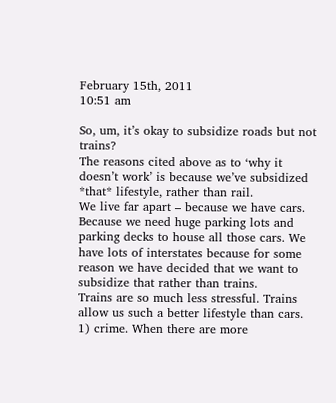February 15th, 2011
10:51 am

So, um, it’s okay to subsidize roads but not trains?
The reasons cited above as to ‘why it doesn’t work’ is because we’ve subsidized *that* lifestyle, rather than rail.
We live far apart – because we have cars. Because we need huge parking lots and parking decks to house all those cars. We have lots of interstates because for some reason we have decided that we want to subsidize that rather than trains.
Trains are so much less stressful. Trains allow us such a better lifestyle than cars.
1) crime. When there are more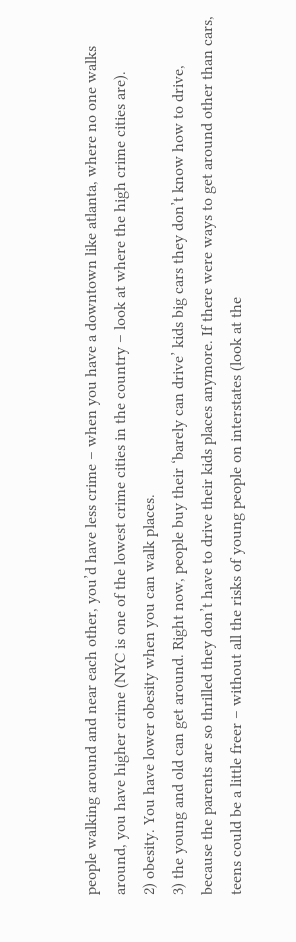people walking around and near each other, you’d have less crime – when you have a downtown like atlanta, where no one walks around, you have higher crime (NYC is one of the lowest crime cities in the country – look at where the high crime cities are).
2) obesity. You have lower obesity when you can walk places.
3) the young and old can get around. Right now, people buy their ‘barely can drive’ kids big cars they don’t know how to drive, because the parents are so thrilled they don’t have to drive their kids places anymore. If there were ways to get around other than cars, teens could be a little freer – without all the risks of young people on interstates (look at the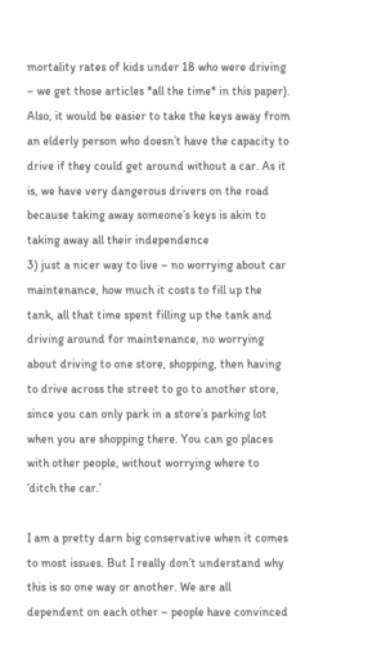mortality rates of kids under 18 who were driving – we get those articles *all the time* in this paper). Also, it would be easier to take the keys away from an elderly person who doesn’t have the capacity to drive if they could get around without a car. As it is, we have very dangerous drivers on the road because taking away someone’s keys is akin to taking away all their independence
3) just a nicer way to live – no worrying about car maintenance, how much it costs to fill up the tank, all that time spent filling up the tank and driving around for maintenance, no worrying about driving to one store, shopping, then having to drive across the street to go to another store, since you can only park in a store’s parking lot when you are shopping there. You can go places with other people, without worrying where to ‘ditch the car.’

I am a pretty darn big conservative when it comes to most issues. But I really don’t understand why this is so one way or another. We are all dependent on each other – people have convinced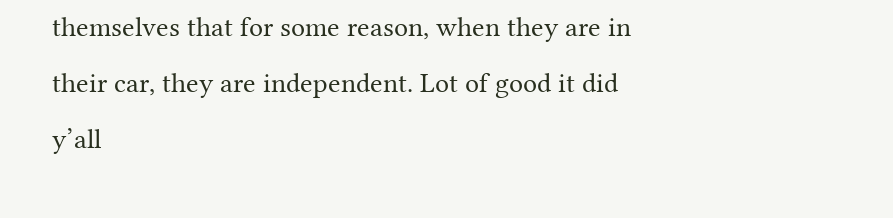themselves that for some reason, when they are in their car, they are independent. Lot of good it did y’all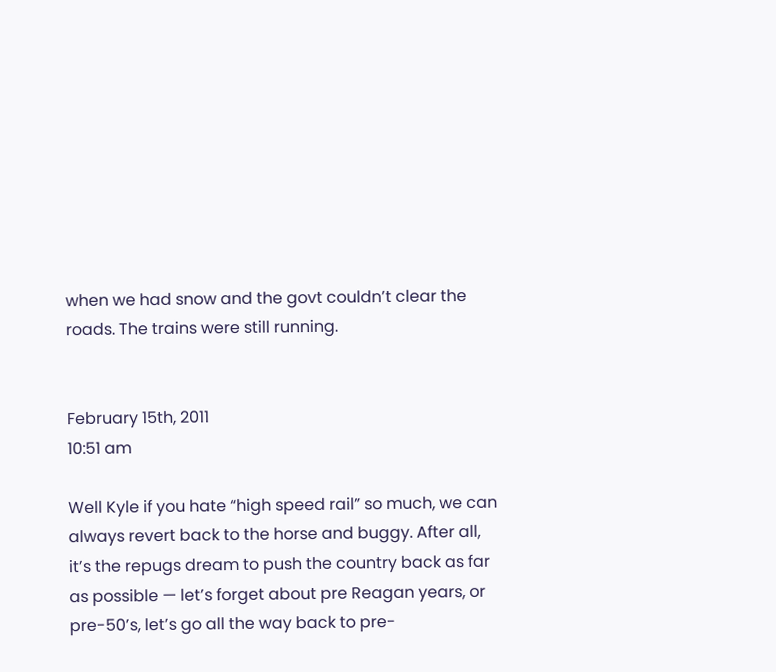when we had snow and the govt couldn’t clear the roads. The trains were still running.


February 15th, 2011
10:51 am

Well Kyle if you hate “high speed rail” so much, we can always revert back to the horse and buggy. After all, it’s the repugs dream to push the country back as far as possible — let’s forget about pre Reagan years, or pre-50’s, let’s go all the way back to pre-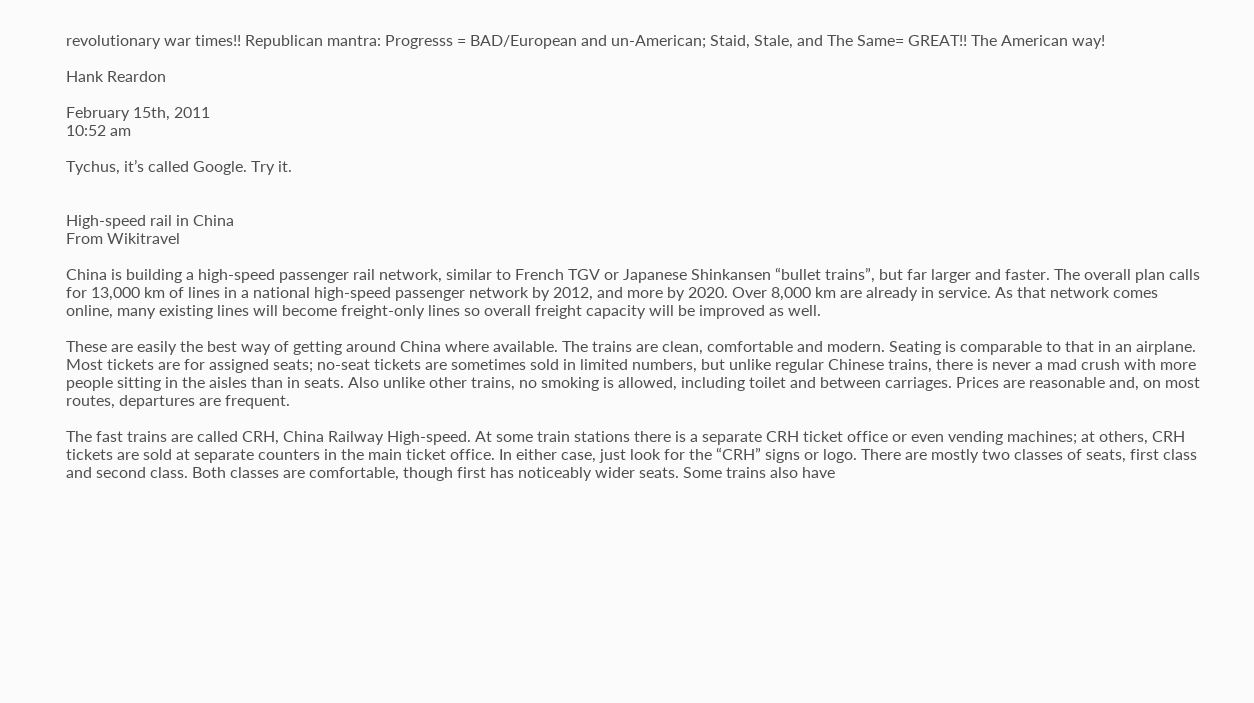revolutionary war times!! Republican mantra: Progresss = BAD/European and un-American; Staid, Stale, and The Same= GREAT!! The American way!

Hank Reardon

February 15th, 2011
10:52 am

Tychus, it’s called Google. Try it.


High-speed rail in China
From Wikitravel

China is building a high-speed passenger rail network, similar to French TGV or Japanese Shinkansen “bullet trains”, but far larger and faster. The overall plan calls for 13,000 km of lines in a national high-speed passenger network by 2012, and more by 2020. Over 8,000 km are already in service. As that network comes online, many existing lines will become freight-only lines so overall freight capacity will be improved as well.

These are easily the best way of getting around China where available. The trains are clean, comfortable and modern. Seating is comparable to that in an airplane. Most tickets are for assigned seats; no-seat tickets are sometimes sold in limited numbers, but unlike regular Chinese trains, there is never a mad crush with more people sitting in the aisles than in seats. Also unlike other trains, no smoking is allowed, including toilet and between carriages. Prices are reasonable and, on most routes, departures are frequent.

The fast trains are called CRH, China Railway High-speed. At some train stations there is a separate CRH ticket office or even vending machines; at others, CRH tickets are sold at separate counters in the main ticket office. In either case, just look for the “CRH” signs or logo. There are mostly two classes of seats, first class and second class. Both classes are comfortable, though first has noticeably wider seats. Some trains also have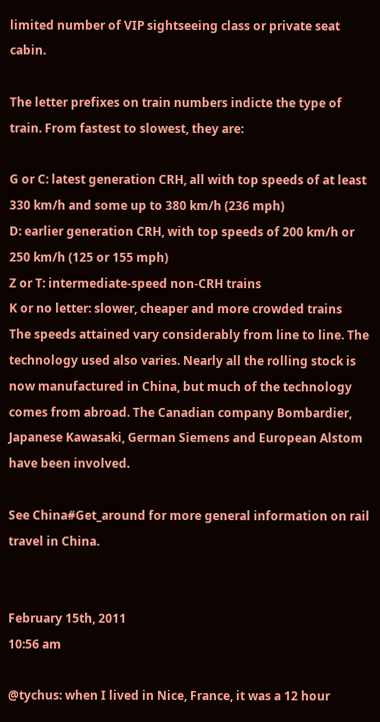limited number of VIP sightseeing class or private seat cabin.

The letter prefixes on train numbers indicte the type of train. From fastest to slowest, they are:

G or C: latest generation CRH, all with top speeds of at least 330 km/h and some up to 380 km/h (236 mph)
D: earlier generation CRH, with top speeds of 200 km/h or 250 km/h (125 or 155 mph)
Z or T: intermediate-speed non-CRH trains
K or no letter: slower, cheaper and more crowded trains
The speeds attained vary considerably from line to line. The technology used also varies. Nearly all the rolling stock is now manufactured in China, but much of the technology comes from abroad. The Canadian company Bombardier, Japanese Kawasaki, German Siemens and European Alstom have been involved.

See China#Get_around for more general information on rail travel in China.


February 15th, 2011
10:56 am

@tychus: when I lived in Nice, France, it was a 12 hour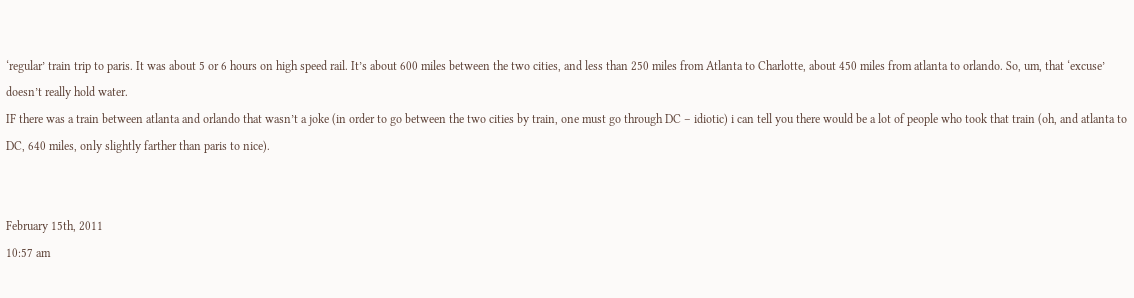‘regular’ train trip to paris. It was about 5 or 6 hours on high speed rail. It’s about 600 miles between the two cities, and less than 250 miles from Atlanta to Charlotte, about 450 miles from atlanta to orlando. So, um, that ‘excuse’ doesn’t really hold water.
IF there was a train between atlanta and orlando that wasn’t a joke (in order to go between the two cities by train, one must go through DC – idiotic) i can tell you there would be a lot of people who took that train (oh, and atlanta to DC, 640 miles, only slightly farther than paris to nice).


February 15th, 2011
10:57 am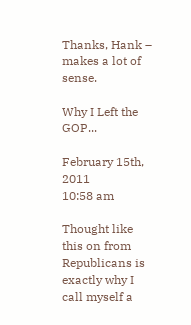Thanks, Hank – makes a lot of sense.

Why I Left the GOP...

February 15th, 2011
10:58 am

Thought like this on from Republicans is exactly why I call myself a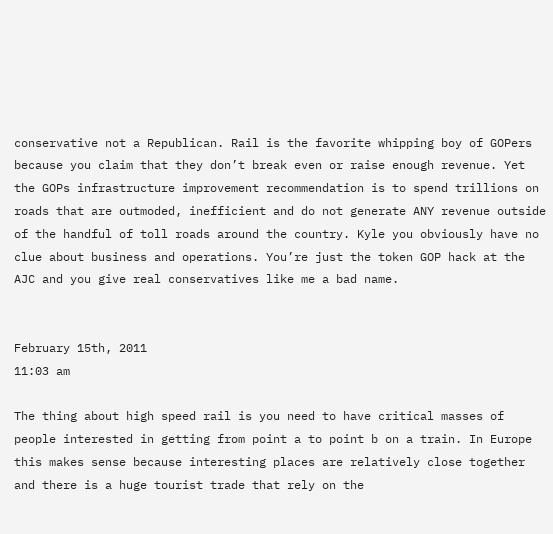conservative not a Republican. Rail is the favorite whipping boy of GOPers because you claim that they don’t break even or raise enough revenue. Yet the GOPs infrastructure improvement recommendation is to spend trillions on roads that are outmoded, inefficient and do not generate ANY revenue outside of the handful of toll roads around the country. Kyle you obviously have no clue about business and operations. You’re just the token GOP hack at the AJC and you give real conservatives like me a bad name.


February 15th, 2011
11:03 am

The thing about high speed rail is you need to have critical masses of people interested in getting from point a to point b on a train. In Europe this makes sense because interesting places are relatively close together and there is a huge tourist trade that rely on the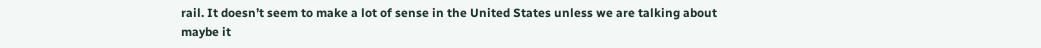rail. It doesn’t seem to make a lot of sense in the United States unless we are talking about maybe it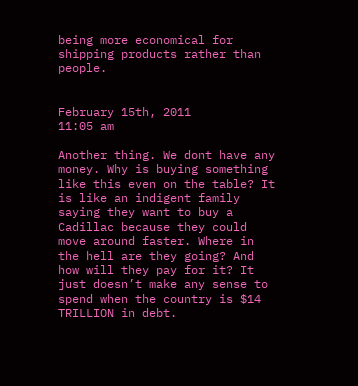being more economical for shipping products rather than people.


February 15th, 2011
11:05 am

Another thing. We dont have any money. Why is buying something like this even on the table? It is like an indigent family saying they want to buy a Cadillac because they could move around faster. Where in the hell are they going? And how will they pay for it? It just doesn’t make any sense to spend when the country is $14 TRILLION in debt.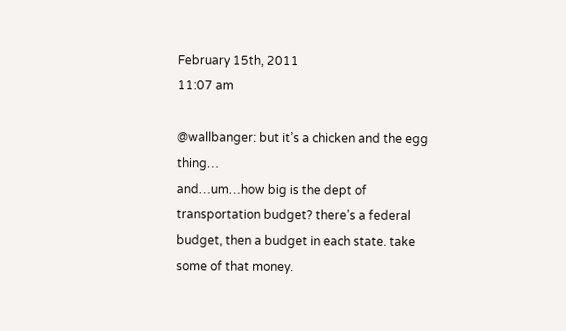February 15th, 2011
11:07 am

@wallbanger: but it’s a chicken and the egg thing…
and…um…how big is the dept of transportation budget? there’s a federal budget, then a budget in each state. take some of that money.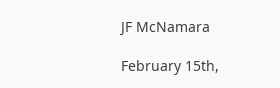JF McNamara

February 15th,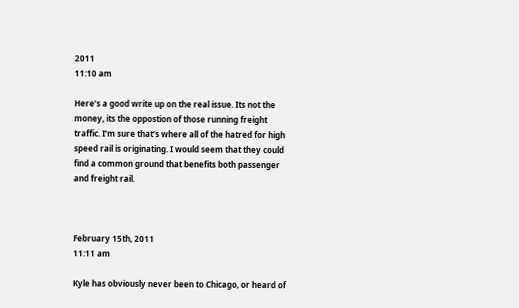2011
11:10 am

Here’s a good write up on the real issue. Its not the money, its the oppostion of those running freight traffic. I’m sure that’s where all of the hatred for high speed rail is originating. I would seem that they could find a common ground that benefits both passenger and freight rail.



February 15th, 2011
11:11 am

Kyle has obviously never been to Chicago, or heard of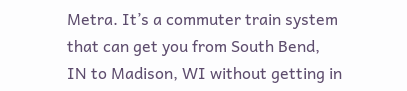Metra. It’s a commuter train system that can get you from South Bend, IN to Madison, WI without getting in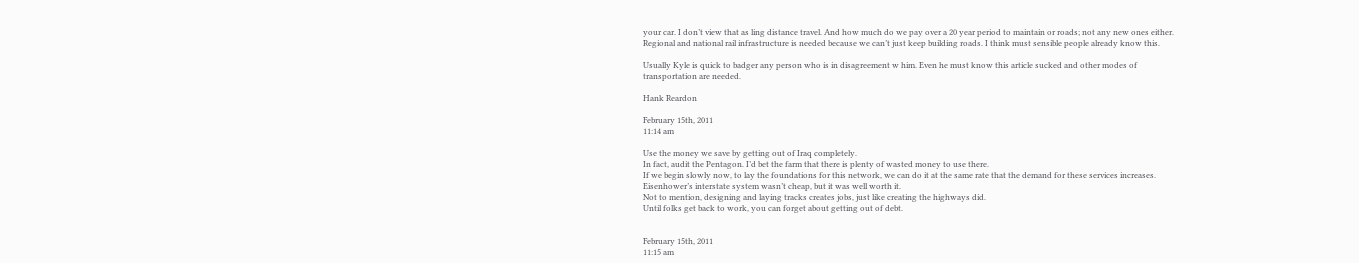your car. I don’t view that as ling distance travel. And how much do we pay over a 20 year period to maintain or roads; not any new ones either. Regional and national rail infrastructure is needed because we can’t just keep building roads. I think must sensible people already know this.

Usually Kyle is quick to badger any person who is in disagreement w him. Even he must know this article sucked and other modes of transportation are needed.

Hank Reardon

February 15th, 2011
11:14 am

Use the money we save by getting out of Iraq completely.
In fact, audit the Pentagon. I’d bet the farm that there is plenty of wasted money to use there.
If we begin slowly now, to lay the foundations for this network, we can do it at the same rate that the demand for these services increases.
Eisenhower’s interstate system wasn’t cheap, but it was well worth it.
Not to mention, designing and laying tracks creates jobs, just like creating the highways did.
Until folks get back to work, you can forget about getting out of debt.


February 15th, 2011
11:15 am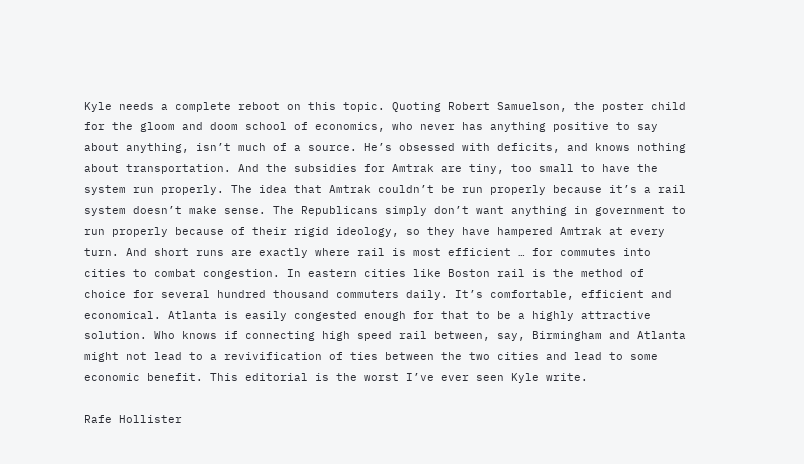Kyle needs a complete reboot on this topic. Quoting Robert Samuelson, the poster child for the gloom and doom school of economics, who never has anything positive to say about anything, isn’t much of a source. He’s obsessed with deficits, and knows nothing about transportation. And the subsidies for Amtrak are tiny, too small to have the system run properly. The idea that Amtrak couldn’t be run properly because it’s a rail system doesn’t make sense. The Republicans simply don’t want anything in government to run properly because of their rigid ideology, so they have hampered Amtrak at every turn. And short runs are exactly where rail is most efficient … for commutes into cities to combat congestion. In eastern cities like Boston rail is the method of choice for several hundred thousand commuters daily. It’s comfortable, efficient and economical. Atlanta is easily congested enough for that to be a highly attractive solution. Who knows if connecting high speed rail between, say, Birmingham and Atlanta might not lead to a revivification of ties between the two cities and lead to some economic benefit. This editorial is the worst I’ve ever seen Kyle write.

Rafe Hollister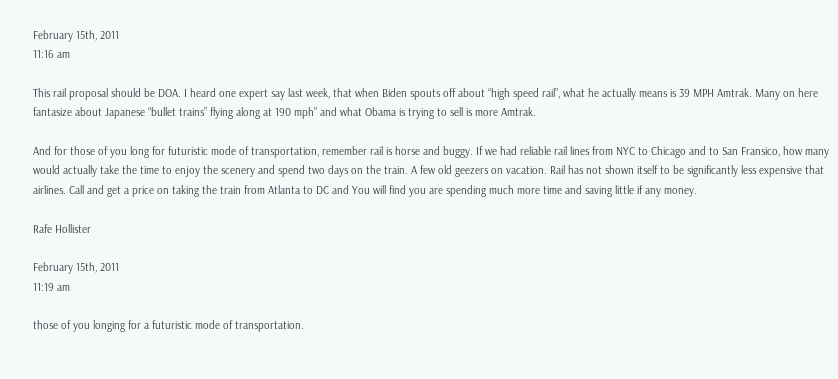February 15th, 2011
11:16 am

This rail proposal should be DOA. I heard one expert say last week, that when Biden spouts off about “high speed rail”, what he actually means is 39 MPH Amtrak. Many on here fantasize about Japanese “bullet trains” flying along at 190 mph” and what Obama is trying to sell is more Amtrak.

And for those of you long for futuristic mode of transportation, remember rail is horse and buggy. If we had reliable rail lines from NYC to Chicago and to San Fransico, how many would actually take the time to enjoy the scenery and spend two days on the train. A few old geezers on vacation. Rail has not shown itself to be significantly less expensive that airlines. Call and get a price on taking the train from Atlanta to DC and You will find you are spending much more time and saving little if any money.

Rafe Hollister

February 15th, 2011
11:19 am

those of you longing for a futuristic mode of transportation.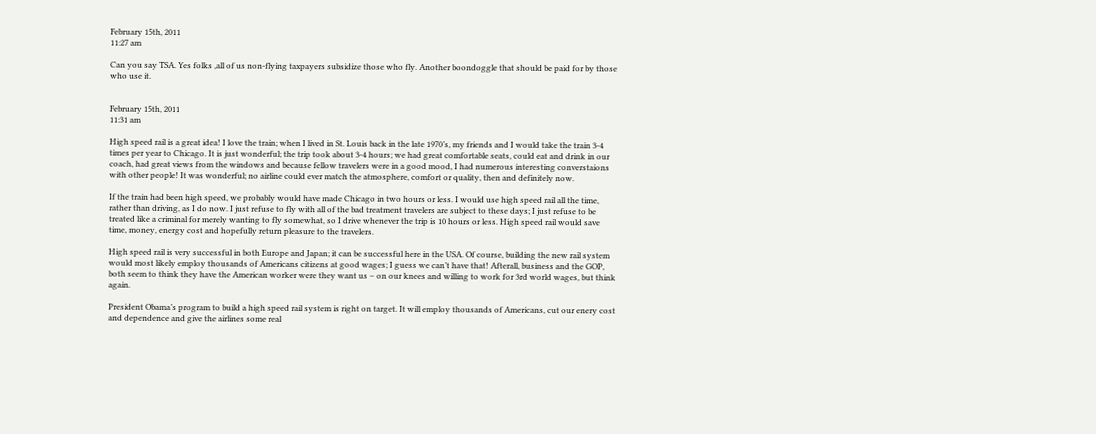February 15th, 2011
11:27 am

Can you say TSA. Yes folks ,all of us non-flying taxpayers subsidize those who fly. Another boondoggle that should be paid for by those who use it.


February 15th, 2011
11:31 am

High speed rail is a great idea! I love the train; when I lived in St. Louis back in the late 1970’s, my friends and I would take the train 3-4 times per year to Chicago. It is just wonderful; the trip took about 3-4 hours; we had great comfortable seats, could eat and drink in our coach, had great views from the windows and because fellow travelers were in a good mood, I had numerous interesting converstaions with other people! It was wonderful; no airline could ever match the atmosphere, comfort or quality, then and definitely now.

If the train had been high speed, we probably would have made Chicago in two hours or less. I would use high speed rail all the time, rather than driving, as I do now. I just refuse to fly with all of the bad treatment travelers are subject to these days; I just refuse to be treated like a criminal for merely wanting to fly somewhat, so I drive whenever the trip is 10 hours or less. High speed rail would save time, money, energy cost and hopefully return pleasure to the travelers.

High speed rail is very successful in both Europe and Japan; it can be successful here in the USA. Of course, building the new rail system would most likely employ thousands of Americans citizens at good wages; I guess we can’t have that! Afterall, business and the GOP, both seem to think they have the American worker were they want us – on our knees and willing to work for 3rd world wages, but think again.

President Obama’s program to build a high speed rail system is right on target. It will employ thousands of Americans, cut our enery cost and dependence and give the airlines some real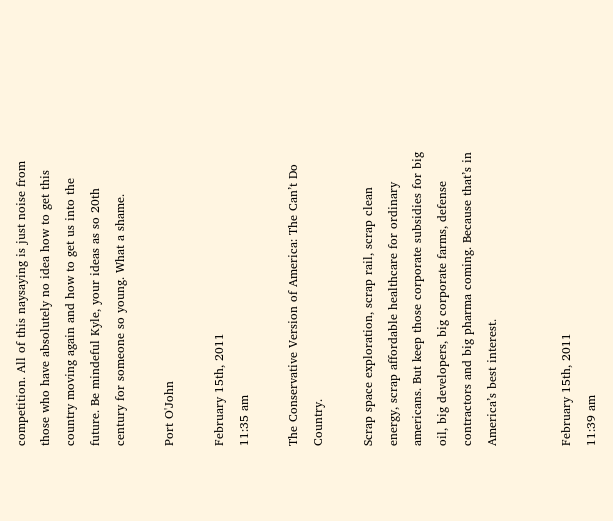competition. All of this naysaying is just noise from those who have absolutely no idea how to get this country moving again and how to get us into the future. Be mindeful Kyle, your ideas as so 20th century for someone so young. What a shame.

Port O'John

February 15th, 2011
11:35 am

The Conservative Version of America: The Can’t Do Country.

Scrap space exploration, scrap rail, scrap clean energy, scrap affordable healthcare for ordinary americans. But keep those corporate subsidies for big oil, big developers, big corporate farms, defense contractors and big pharma coming. Because that’s in America’s best interest.


February 15th, 2011
11:39 am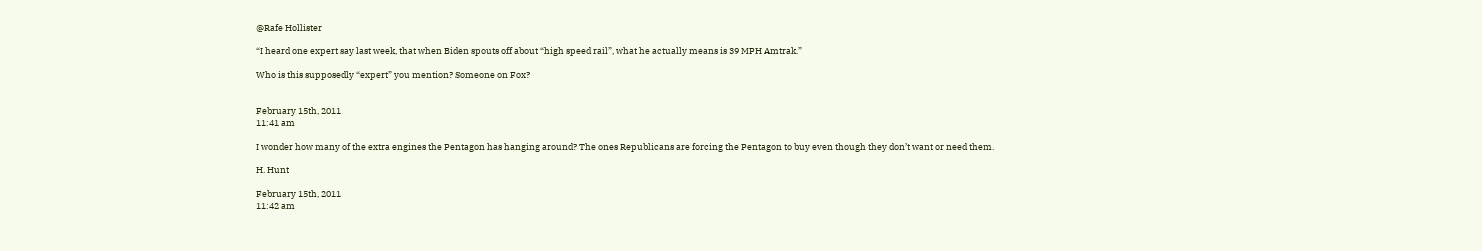@Rafe Hollister

“I heard one expert say last week, that when Biden spouts off about “high speed rail”, what he actually means is 39 MPH Amtrak.”

Who is this supposedly “expert” you mention? Someone on Fox?


February 15th, 2011
11:41 am

I wonder how many of the extra engines the Pentagon has hanging around? The ones Republicans are forcing the Pentagon to buy even though they don’t want or need them.

H. Hunt

February 15th, 2011
11:42 am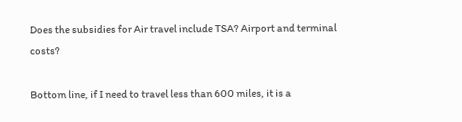Does the subsidies for Air travel include TSA? Airport and terminal costs?

Bottom line, if I need to travel less than 600 miles, it is a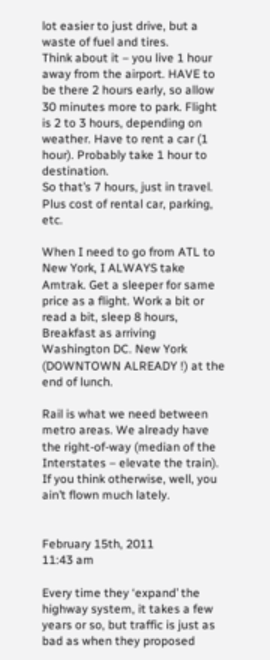lot easier to just drive, but a waste of fuel and tires.
Think about it – you live 1 hour away from the airport. HAVE to be there 2 hours early, so allow 30 minutes more to park. Flight is 2 to 3 hours, depending on weather. Have to rent a car (1 hour). Probably take 1 hour to destination.
So that’s 7 hours, just in travel. Plus cost of rental car, parking, etc.

When I need to go from ATL to New York, I ALWAYS take Amtrak. Get a sleeper for same price as a flight. Work a bit or read a bit, sleep 8 hours, Breakfast as arriving Washington DC. New York (DOWNTOWN ALREADY !) at the end of lunch.

Rail is what we need between metro areas. We already have the right-of-way (median of the Interstates – elevate the train).
If you think otherwise, well, you ain’t flown much lately.


February 15th, 2011
11:43 am

Every time they ‘expand’ the highway system, it takes a few years or so, but traffic is just as bad as when they proposed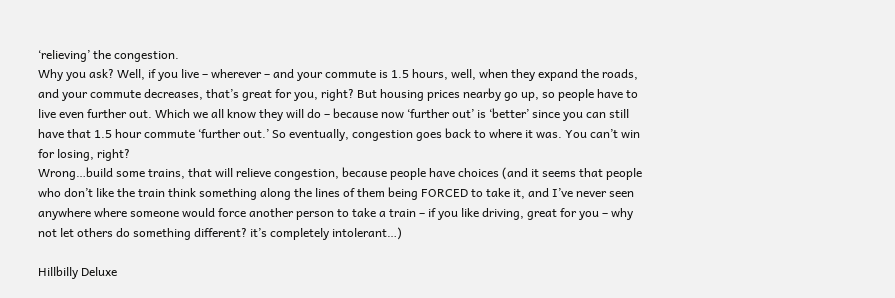‘relieving’ the congestion.
Why you ask? Well, if you live – wherever – and your commute is 1.5 hours, well, when they expand the roads, and your commute decreases, that’s great for you, right? But housing prices nearby go up, so people have to live even further out. Which we all know they will do – because now ‘further out’ is ‘better’ since you can still have that 1.5 hour commute ‘further out.’ So eventually, congestion goes back to where it was. You can’t win for losing, right?
Wrong…build some trains, that will relieve congestion, because people have choices (and it seems that people who don’t like the train think something along the lines of them being FORCED to take it, and I’ve never seen anywhere where someone would force another person to take a train – if you like driving, great for you – why not let others do something different? it’s completely intolerant…)

Hillbilly Deluxe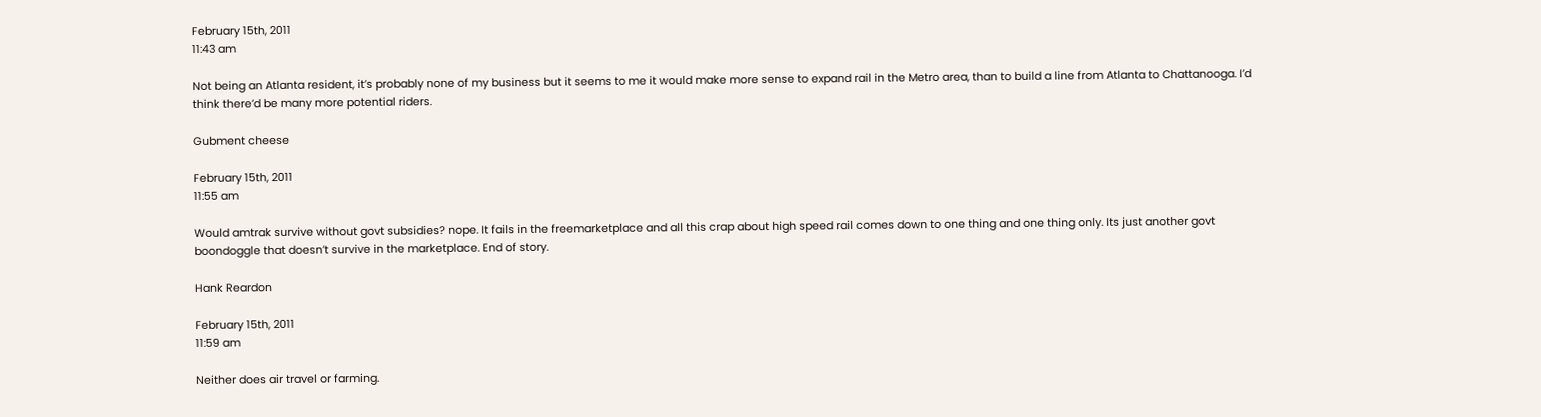February 15th, 2011
11:43 am

Not being an Atlanta resident, it’s probably none of my business but it seems to me it would make more sense to expand rail in the Metro area, than to build a line from Atlanta to Chattanooga. I’d think there’d be many more potential riders.

Gubment cheese

February 15th, 2011
11:55 am

Would amtrak survive without govt subsidies? nope. It fails in the freemarketplace and all this crap about high speed rail comes down to one thing and one thing only. Its just another govt boondoggle that doesn’t survive in the marketplace. End of story.

Hank Reardon

February 15th, 2011
11:59 am

Neither does air travel or farming.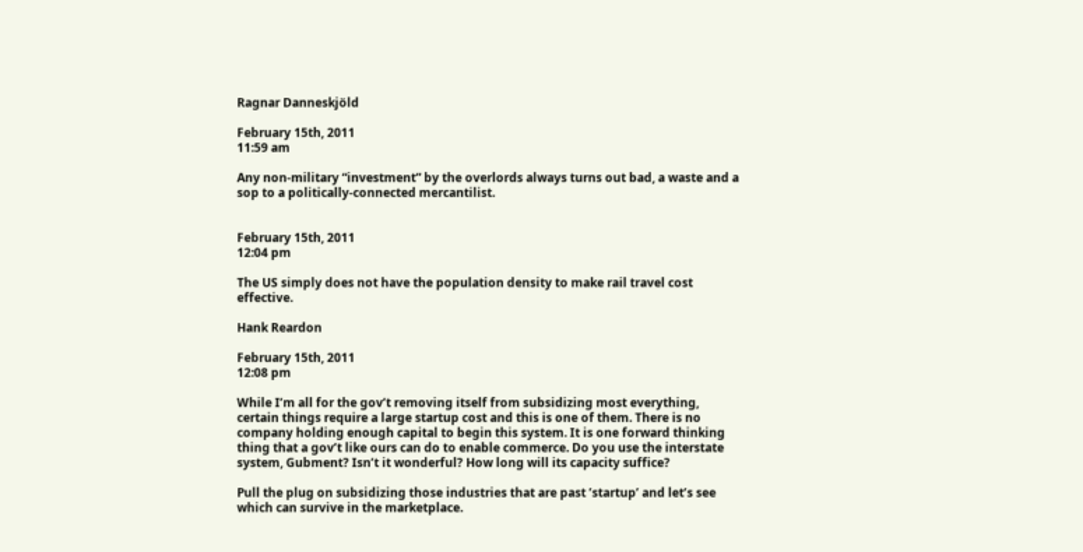Ragnar Danneskjöld

February 15th, 2011
11:59 am

Any non-military “investment” by the overlords always turns out bad, a waste and a sop to a politically-connected mercantilist.


February 15th, 2011
12:04 pm

The US simply does not have the population density to make rail travel cost effective.

Hank Reardon

February 15th, 2011
12:08 pm

While I’m all for the gov’t removing itself from subsidizing most everything, certain things require a large startup cost and this is one of them. There is no company holding enough capital to begin this system. It is one forward thinking thing that a gov’t like ours can do to enable commerce. Do you use the interstate system, Gubment? Isn’t it wonderful? How long will its capacity suffice?

Pull the plug on subsidizing those industries that are past ’startup’ and let’s see which can survive in the marketplace.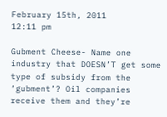February 15th, 2011
12:11 pm

Gubment Cheese- Name one industry that DOESN’T get some type of subsidy from the ‘gubment’? Oil companies receive them and they’re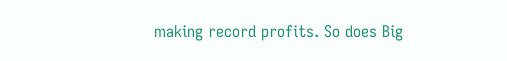making record profits. So does Big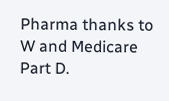Pharma thanks to W and Medicare Part D.